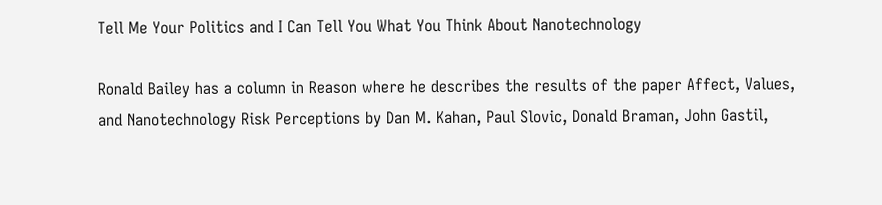Tell Me Your Politics and I Can Tell You What You Think About Nanotechnology

Ronald Bailey has a column in Reason where he describes the results of the paper Affect, Values, and Nanotechnology Risk Perceptions by Dan M. Kahan, Paul Slovic, Donald Braman, John Gastil,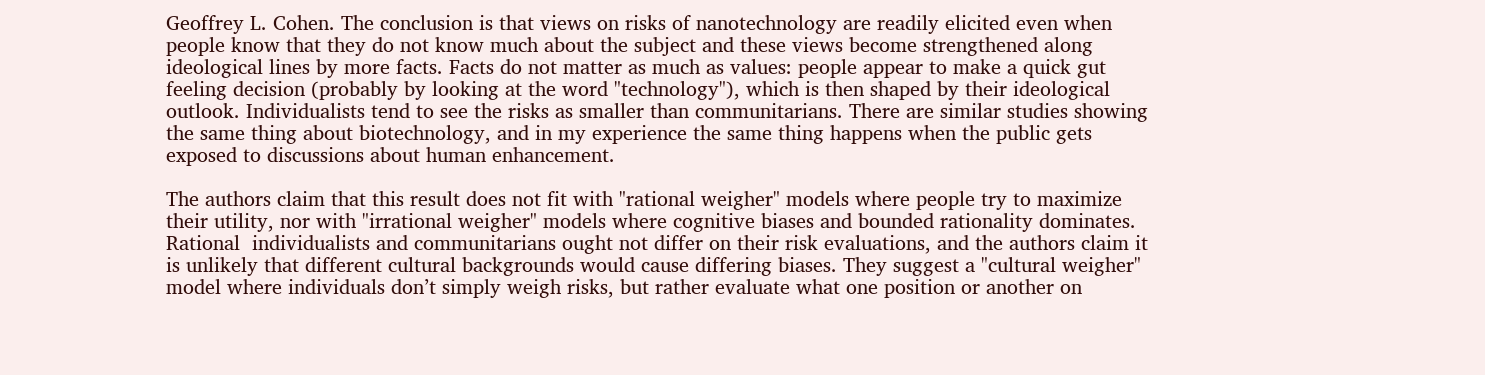Geoffrey L. Cohen. The conclusion is that views on risks of nanotechnology are readily elicited even when people know that they do not know much about the subject and these views become strengthened along ideological lines by more facts. Facts do not matter as much as values: people appear to make a quick gut feeling decision (probably by looking at the word "technology"), which is then shaped by their ideological outlook. Individualists tend to see the risks as smaller than communitarians. There are similar studies showing the same thing about biotechnology, and in my experience the same thing happens when the public gets exposed to discussions about human enhancement.

The authors claim that this result does not fit with "rational weigher" models where people try to maximize their utility, nor with "irrational weigher" models where cognitive biases and bounded rationality dominates. Rational  individualists and communitarians ought not differ on their risk evaluations, and the authors claim it is unlikely that different cultural backgrounds would cause differing biases. They suggest a "cultural weigher" model where individuals don’t simply weigh risks, but rather evaluate what one position or another on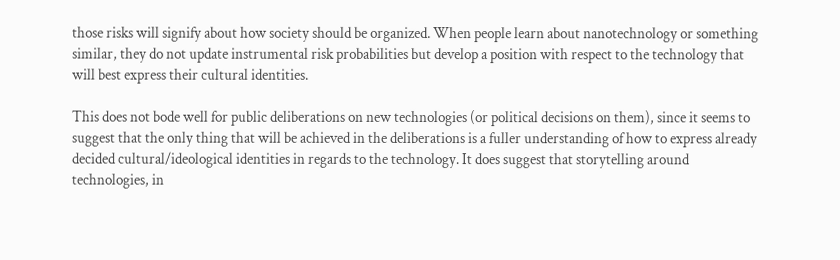those risks will signify about how society should be organized. When people learn about nanotechnology or something similar, they do not update instrumental risk probabilities but develop a position with respect to the technology that will best express their cultural identities.

This does not bode well for public deliberations on new technologies (or political decisions on them), since it seems to suggest that the only thing that will be achieved in the deliberations is a fuller understanding of how to express already decided cultural/ideological identities in regards to the technology. It does suggest that storytelling around technologies, in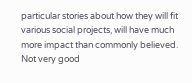particular stories about how they will fit various social projects, will have much more impact than commonly believed. Not very good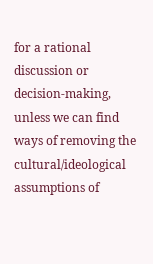for a rational discussion or decision-making, unless we can find ways of removing the cultural/ideological assumptions of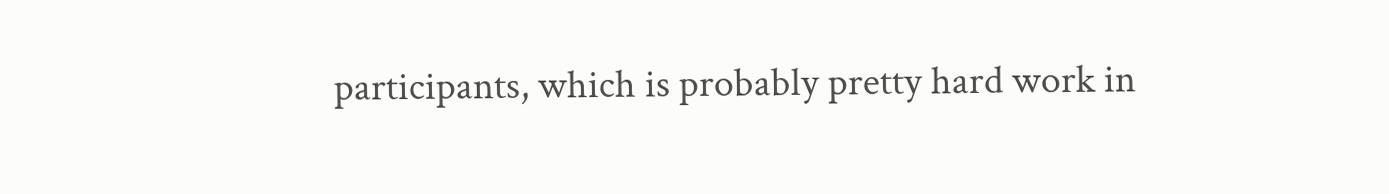participants, which is probably pretty hard work in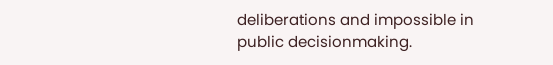deliberations and impossible in public decisionmaking.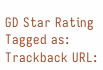GD Star Rating
Tagged as:
Trackback URL: